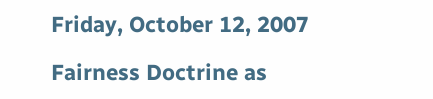Friday, October 12, 2007

Fairness Doctrine as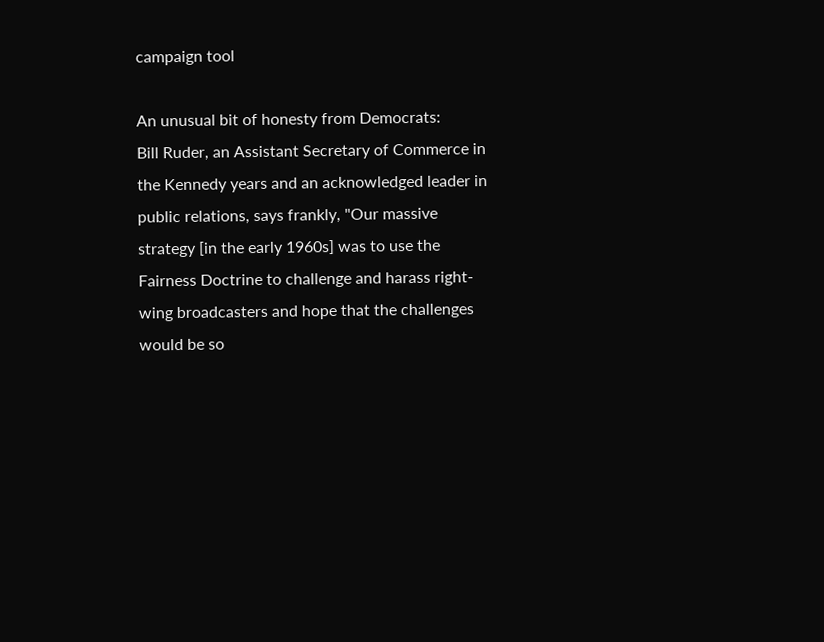campaign tool

An unusual bit of honesty from Democrats:
Bill Ruder, an Assistant Secretary of Commerce in the Kennedy years and an acknowledged leader in public relations, says frankly, "Our massive strategy [in the early 1960s] was to use the Fairness Doctrine to challenge and harass right-wing broadcasters and hope that the challenges would be so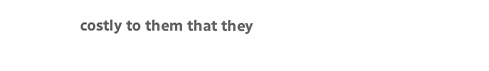costly to them that they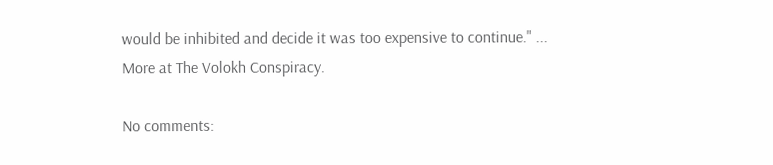would be inhibited and decide it was too expensive to continue." ...
More at The Volokh Conspiracy.

No comments: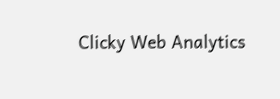Clicky Web Analytics